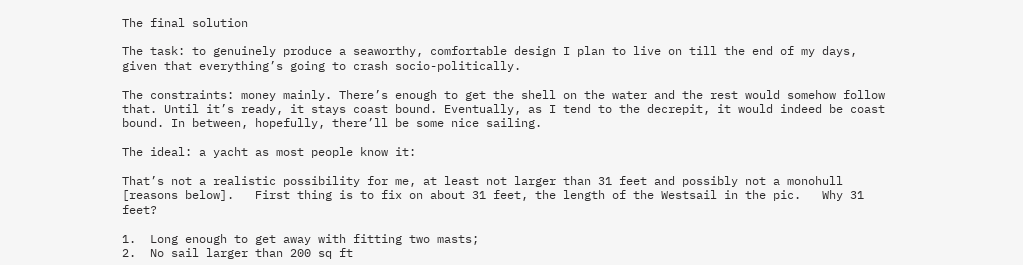The final solution

The task: to genuinely produce a seaworthy, comfortable design I plan to live on till the end of my days, given that everything’s going to crash socio-politically.

The constraints: money mainly. There’s enough to get the shell on the water and the rest would somehow follow that. Until it’s ready, it stays coast bound. Eventually, as I tend to the decrepit, it would indeed be coast bound. In between, hopefully, there’ll be some nice sailing.

The ideal: a yacht as most people know it:

That’s not a realistic possibility for me, at least not larger than 31 feet and possibly not a monohull [reasons below].   First thing is to fix on about 31 feet, the length of the Westsail in the pic.   Why 31 feet?

1.  Long enough to get away with fitting two masts;
2.  No sail larger than 200 sq ft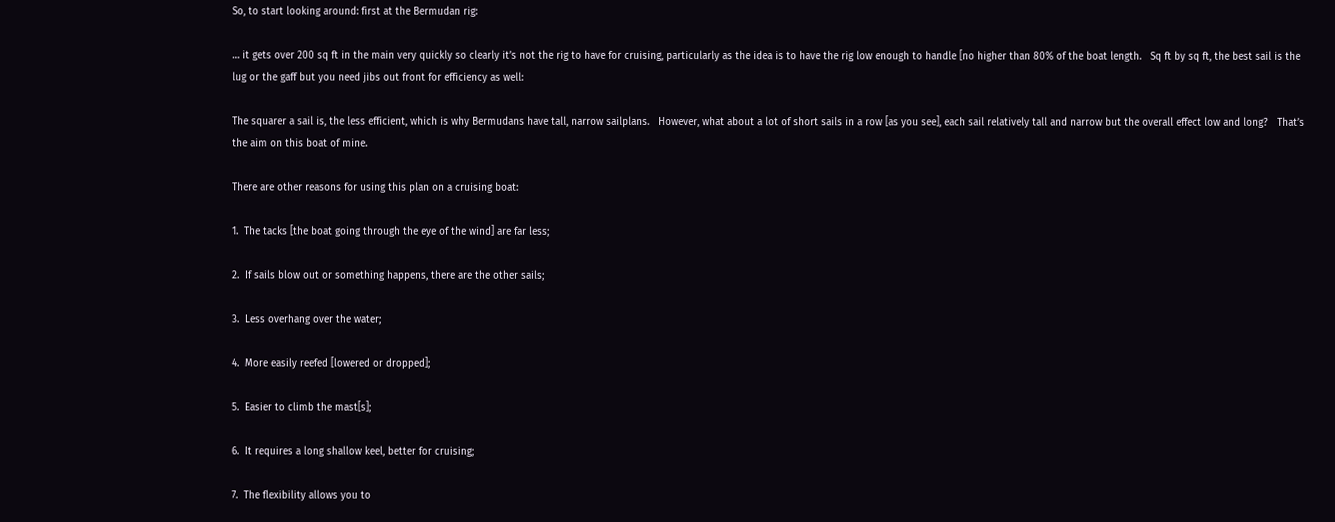So, to start looking around: first at the Bermudan rig:

… it gets over 200 sq ft in the main very quickly so clearly it’s not the rig to have for cruising, particularly as the idea is to have the rig low enough to handle [no higher than 80% of the boat length.   Sq ft by sq ft, the best sail is the lug or the gaff but you need jibs out front for efficiency as well:

The squarer a sail is, the less efficient, which is why Bermudans have tall, narrow sailplans.   However, what about a lot of short sails in a row [as you see], each sail relatively tall and narrow but the overall effect low and long?   That’s the aim on this boat of mine.

There are other reasons for using this plan on a cruising boat:

1.  The tacks [the boat going through the eye of the wind] are far less;

2.  If sails blow out or something happens, there are the other sails;

3.  Less overhang over the water;

4.  More easily reefed [lowered or dropped];

5.  Easier to climb the mast[s];

6.  It requires a long shallow keel, better for cruising;

7.  The flexibility allows you to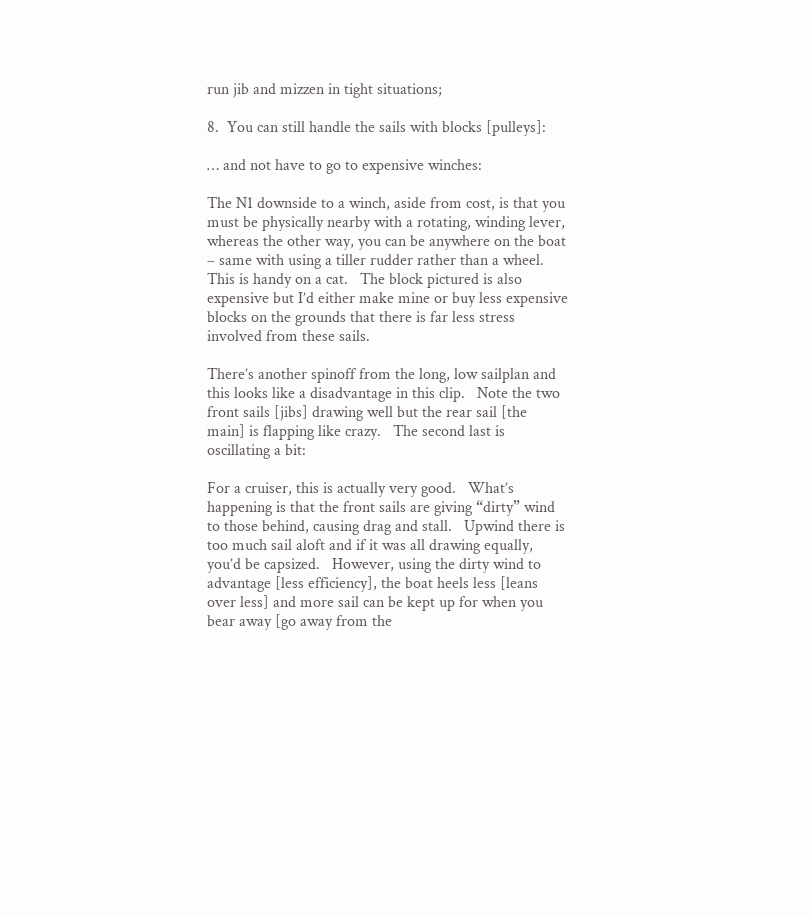run jib and mizzen in tight situations;

8.  You can still handle the sails with blocks [pulleys]:

… and not have to go to expensive winches:

The N1 downside to a winch, aside from cost, is that you must be physically nearby with a rotating, winding lever, whereas the other way, you can be anywhere on the boat – same with using a tiller rudder rather than a wheel.  This is handy on a cat.   The block pictured is also expensive but I’d either make mine or buy less expensive blocks on the grounds that there is far less stress involved from these sails.

There’s another spinoff from the long, low sailplan and this looks like a disadvantage in this clip.   Note the two front sails [jibs] drawing well but the rear sail [the main] is flapping like crazy.   The second last is oscillating a bit:

For a cruiser, this is actually very good.   What’s happening is that the front sails are giving “dirty” wind to those behind, causing drag and stall.   Upwind there is too much sail aloft and if it was all drawing equally, you’d be capsized.   However, using the dirty wind to advantage [less efficiency], the boat heels less [leans over less] and more sail can be kept up for when you bear away [go away from the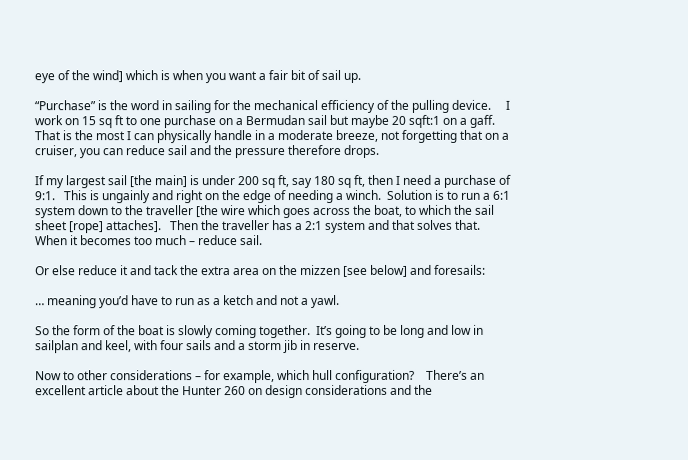eye of the wind] which is when you want a fair bit of sail up.

“Purchase” is the word in sailing for the mechanical efficiency of the pulling device.     I work on 15 sq ft to one purchase on a Bermudan sail but maybe 20 sqft:1 on a gaff.   That is the most I can physically handle in a moderate breeze, not forgetting that on a cruiser, you can reduce sail and the pressure therefore drops.

If my largest sail [the main] is under 200 sq ft, say 180 sq ft, then I need a purchase of 9:1.   This is ungainly and right on the edge of needing a winch.  Solution is to run a 6:1 system down to the traveller [the wire which goes across the boat, to which the sail sheet [rope] attaches].   Then the traveller has a 2:1 system and that solves that.   When it becomes too much – reduce sail.

Or else reduce it and tack the extra area on the mizzen [see below] and foresails:

… meaning you’d have to run as a ketch and not a yawl.

So the form of the boat is slowly coming together.  It’s going to be long and low in sailplan and keel, with four sails and a storm jib in reserve.

Now to other considerations – for example, which hull configuration?    There’s an excellent article about the Hunter 260 on design considerations and the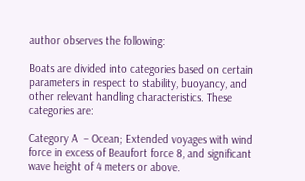author observes the following:

Boats are divided into categories based on certain parameters in respect to stability, buoyancy, and other relevant handling characteristics. These categories are:

Category A  – Ocean; Extended voyages with wind force in excess of Beaufort force 8, and significant wave height of 4 meters or above.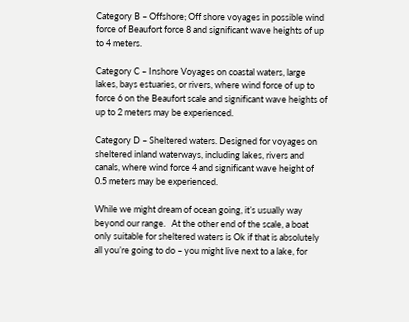Category B – Offshore; Off shore voyages in possible wind force of Beaufort force 8 and significant wave heights of up to 4 meters.

Category C – Inshore Voyages on coastal waters, large lakes, bays estuaries, or rivers, where wind force of up to force 6 on the Beaufort scale and significant wave heights of up to 2 meters may be experienced.

Category D – Sheltered waters. Designed for voyages on sheltered inland waterways, including lakes, rivers and canals, where wind force 4 and significant wave height of 0.5 meters may be experienced.

While we might dream of ocean going, it’s usually way beyond our range.   At the other end of the scale, a boat only suitable for sheltered waters is Ok if that is absolutely all you’re going to do – you might live next to a lake, for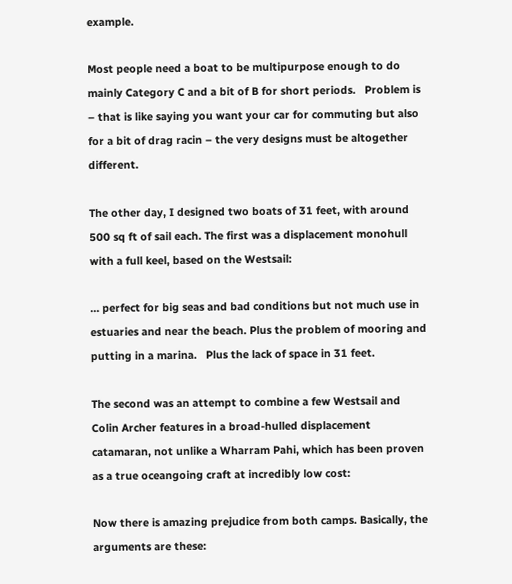example.

Most people need a boat to be multipurpose enough to do mainly Category C and a bit of B for short periods.   Problem is – that is like saying you want your car for commuting but also for a bit of drag racin – the very designs must be altogether different.

The other day, I designed two boats of 31 feet, with around 500 sq ft of sail each. The first was a displacement monohull with a full keel, based on the Westsail:

… perfect for big seas and bad conditions but not much use in estuaries and near the beach. Plus the problem of mooring and putting in a marina.   Plus the lack of space in 31 feet.

The second was an attempt to combine a few Westsail and Colin Archer features in a broad-hulled displacement catamaran, not unlike a Wharram Pahi, which has been proven as a true oceangoing craft at incredibly low cost:

Now there is amazing prejudice from both camps. Basically, the arguments are these: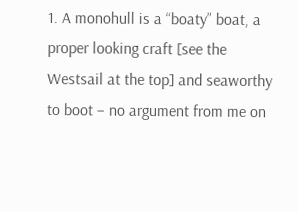1. A monohull is a “boaty” boat, a proper looking craft [see the Westsail at the top] and seaworthy to boot – no argument from me on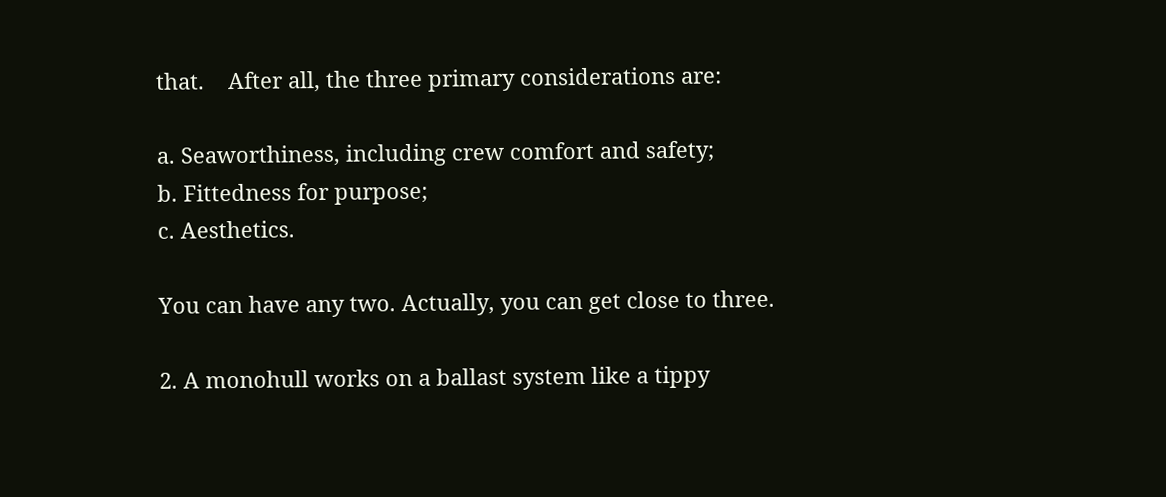that.    After all, the three primary considerations are:

a. Seaworthiness, including crew comfort and safety;
b. Fittedness for purpose;
c. Aesthetics.

You can have any two. Actually, you can get close to three.

2. A monohull works on a ballast system like a tippy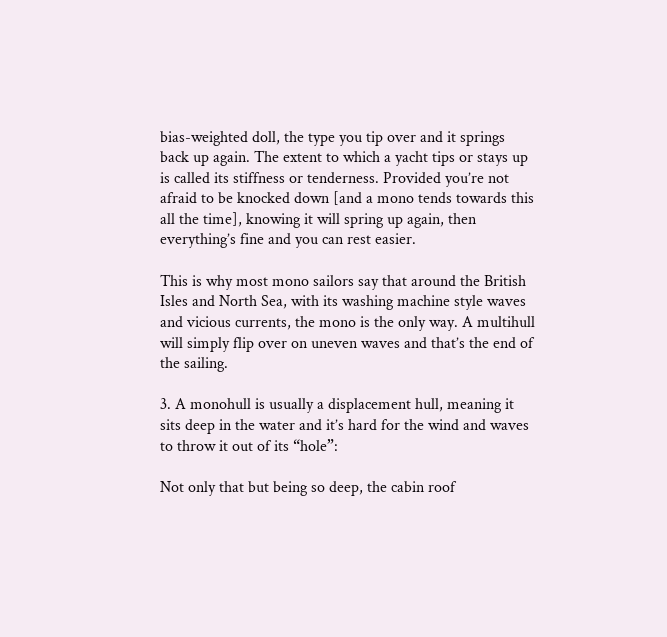bias-weighted doll, the type you tip over and it springs back up again. The extent to which a yacht tips or stays up is called its stiffness or tenderness. Provided you’re not afraid to be knocked down [and a mono tends towards this all the time], knowing it will spring up again, then everything’s fine and you can rest easier.

This is why most mono sailors say that around the British Isles and North Sea, with its washing machine style waves and vicious currents, the mono is the only way. A multihull will simply flip over on uneven waves and that’s the end of the sailing.

3. A monohull is usually a displacement hull, meaning it sits deep in the water and it’s hard for the wind and waves to throw it out of its “hole”:

Not only that but being so deep, the cabin roof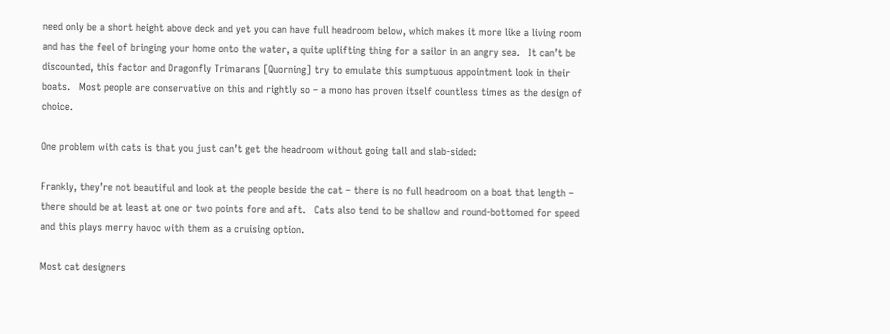need only be a short height above deck and yet you can have full headroom below, which makes it more like a living room and has the feel of bringing your home onto the water, a quite uplifting thing for a sailor in an angry sea.   It can’t be discounted, this factor and Dragonfly Trimarans [Quorning] try to emulate this sumptuous appointment look in their boats.   Most people are conservative on this and rightly so – a mono has proven itself countless times as the design of choice.

One problem with cats is that you just can’t get the headroom without going tall and slab-sided:

Frankly, they’re not beautiful and look at the people beside the cat – there is no full headroom on a boat that length – there should be at least at one or two points fore and aft.   Cats also tend to be shallow and round-bottomed for speed and this plays merry havoc with them as a cruising option.

Most cat designers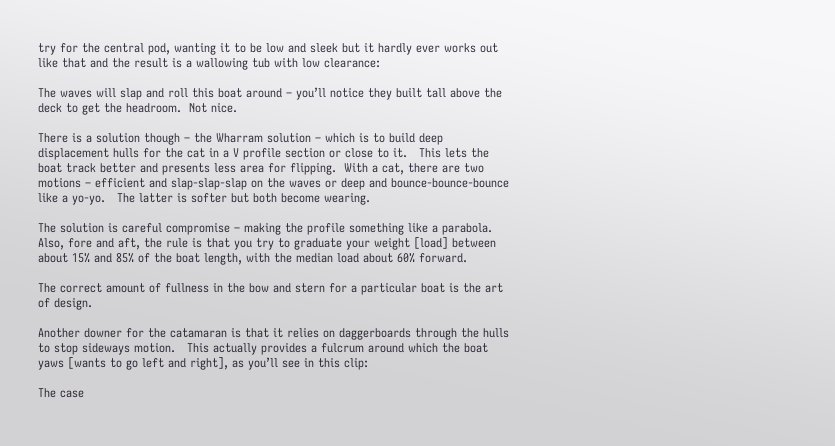try for the central pod, wanting it to be low and sleek but it hardly ever works out like that and the result is a wallowing tub with low clearance:

The waves will slap and roll this boat around – you’ll notice they built tall above the deck to get the headroom.  Not nice.

There is a solution though – the Wharram solution – which is to build deep displacement hulls for the cat in a V profile section or close to it.   This lets the boat track better and presents less area for flipping.  With a cat, there are two motions – efficient and slap-slap-slap on the waves or deep and bounce-bounce-bounce like a yo-yo.   The latter is softer but both become wearing.

The solution is careful compromise – making the profile something like a parabola.   Also, fore and aft, the rule is that you try to graduate your weight [load] between about 15% and 85% of the boat length, with the median load about 60% forward.

The correct amount of fullness in the bow and stern for a particular boat is the art of design.

Another downer for the catamaran is that it relies on daggerboards through the hulls to stop sideways motion.   This actually provides a fulcrum around which the boat yaws [wants to go left and right], as you’ll see in this clip:

The case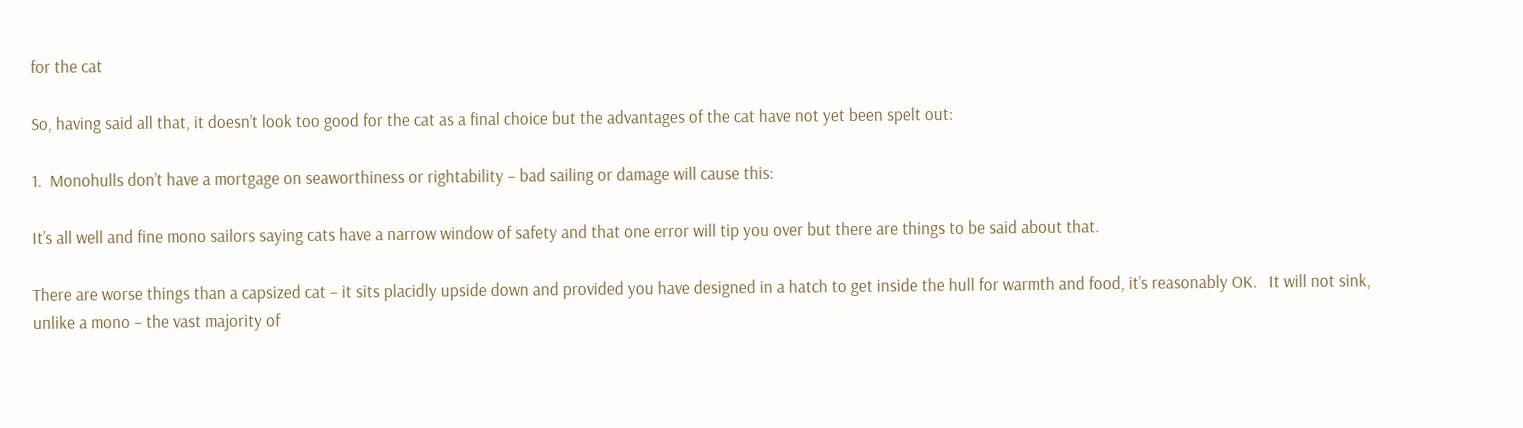for the cat

So, having said all that, it doesn’t look too good for the cat as a final choice but the advantages of the cat have not yet been spelt out:

1.  Monohulls don’t have a mortgage on seaworthiness or rightability – bad sailing or damage will cause this:

It’s all well and fine mono sailors saying cats have a narrow window of safety and that one error will tip you over but there are things to be said about that.

There are worse things than a capsized cat – it sits placidly upside down and provided you have designed in a hatch to get inside the hull for warmth and food, it’s reasonably OK.   It will not sink, unlike a mono – the vast majority of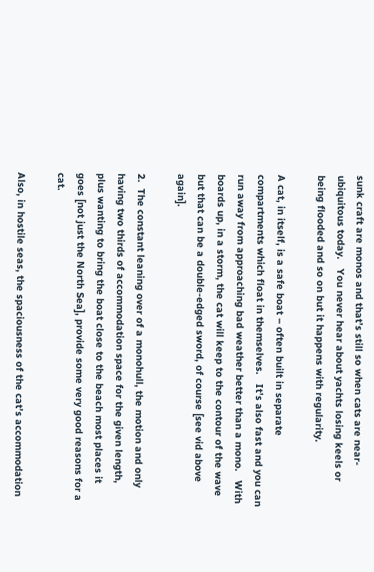sunk craft are monos and that’s still so when cats are near-ubiquitous today.   You never hear about yachts losing keels or being flooded and so on but it happens with regularity.

A cat, in itself, is a safe boat – often built in separate compartments which float in themselves.   It’s also fast and you can run away from approaching bad weather better than a mono.   With boards up, in a storm, the cat will keep to the contour of the wave but that can be a double-edged sword, of course [see vid above again].

2.  The constant leaning over of a monohull, the motion and only having two thirds of accommodation space for the given length, plus wanting to bring the boat close to the beach most places it goes [not just the North Sea], provide some very good reasons for a cat.

Also, in hostile seas, the spaciousness of the cat’s accommodation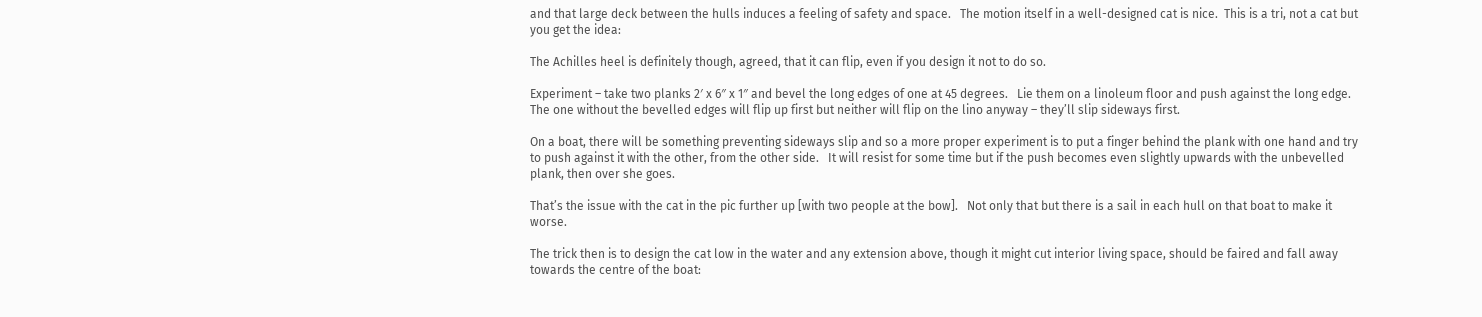and that large deck between the hulls induces a feeling of safety and space.   The motion itself in a well-designed cat is nice.  This is a tri, not a cat but you get the idea:

The Achilles heel is definitely though, agreed, that it can flip, even if you design it not to do so.

Experiment – take two planks 2′ x 6″ x 1″ and bevel the long edges of one at 45 degrees.   Lie them on a linoleum floor and push against the long edge.   The one without the bevelled edges will flip up first but neither will flip on the lino anyway – they’ll slip sideways first.

On a boat, there will be something preventing sideways slip and so a more proper experiment is to put a finger behind the plank with one hand and try to push against it with the other, from the other side.   It will resist for some time but if the push becomes even slightly upwards with the unbevelled plank, then over she goes.

That’s the issue with the cat in the pic further up [with two people at the bow].   Not only that but there is a sail in each hull on that boat to make it worse.

The trick then is to design the cat low in the water and any extension above, though it might cut interior living space, should be faired and fall away towards the centre of the boat: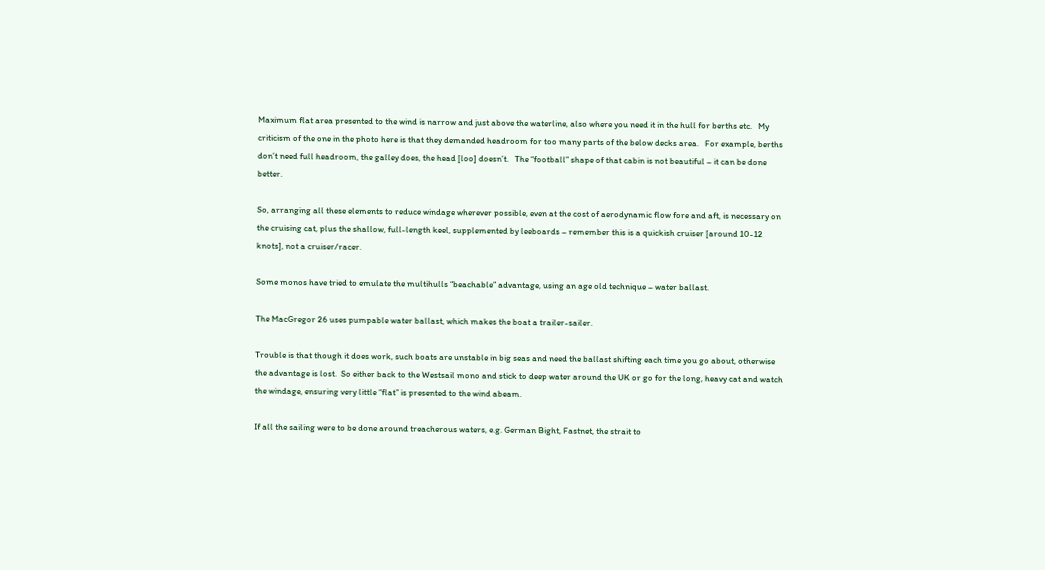Maximum flat area presented to the wind is narrow and just above the waterline, also where you need it in the hull for berths etc.   My criticism of the one in the photo here is that they demanded headroom for too many parts of the below decks area.   For example, berths don’t need full headroom, the galley does, the head [loo] doesn’t.   The “football” shape of that cabin is not beautiful – it can be done better.

So, arranging all these elements to reduce windage wherever possible, even at the cost of aerodynamic flow fore and aft, is necessary on the cruising cat, plus the shallow, full-length keel, supplemented by leeboards – remember this is a quickish cruiser [around 10-12 knots], not a cruiser/racer.

Some monos have tried to emulate the multihulls “beachable” advantage, using an age old technique – water ballast.

The MacGregor 26 uses pumpable water ballast, which makes the boat a trailer-sailer.

Trouble is that though it does work, such boats are unstable in big seas and need the ballast shifting each time you go about, otherwise the advantage is lost.  So either back to the Westsail mono and stick to deep water around the UK or go for the long, heavy cat and watch the windage, ensuring very little “flat” is presented to the wind abeam.

If all the sailing were to be done around treacherous waters, e.g. German Bight, Fastnet, the strait to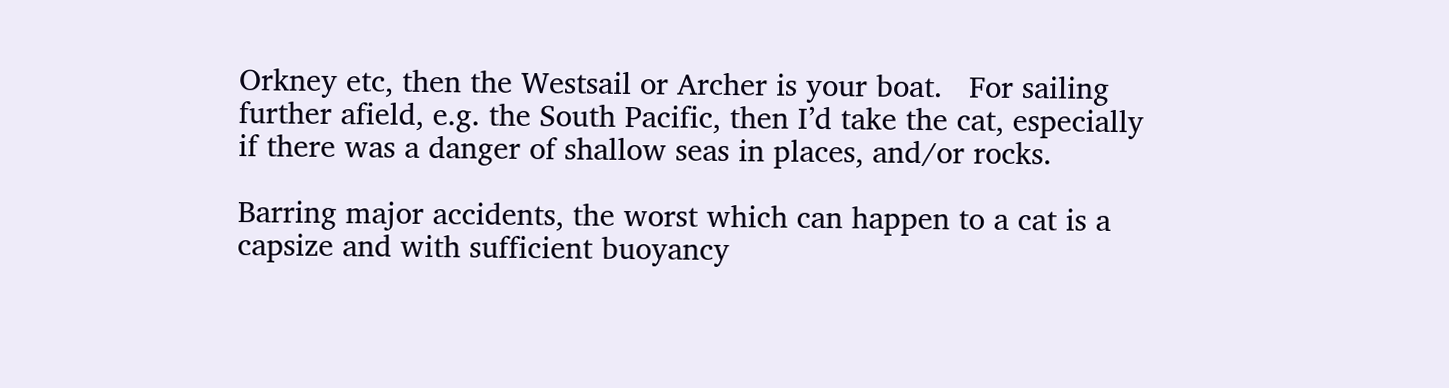Orkney etc, then the Westsail or Archer is your boat.   For sailing further afield, e.g. the South Pacific, then I’d take the cat, especially if there was a danger of shallow seas in places, and/or rocks.

Barring major accidents, the worst which can happen to a cat is a capsize and with sufficient buoyancy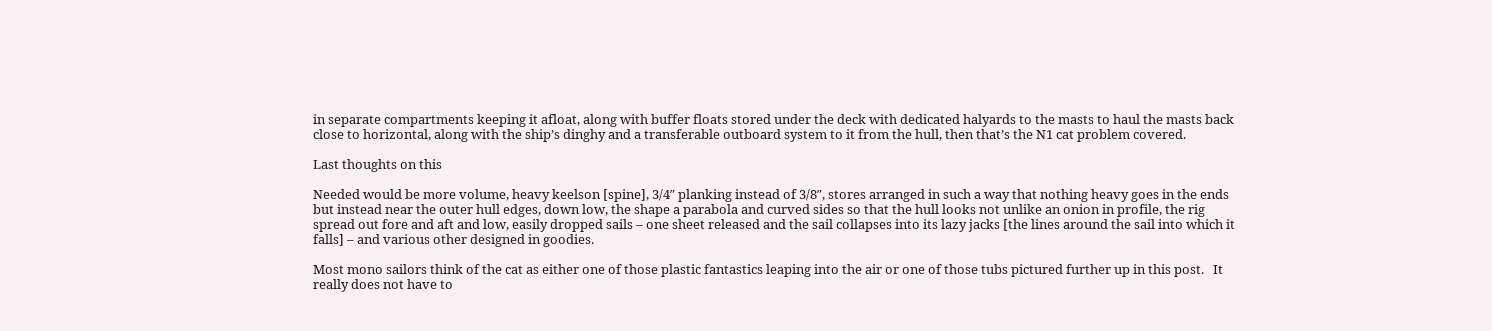in separate compartments keeping it afloat, along with buffer floats stored under the deck with dedicated halyards to the masts to haul the masts back close to horizontal, along with the ship’s dinghy and a transferable outboard system to it from the hull, then that’s the N1 cat problem covered.

Last thoughts on this

Needed would be more volume, heavy keelson [spine], 3/4″ planking instead of 3/8″, stores arranged in such a way that nothing heavy goes in the ends but instead near the outer hull edges, down low, the shape a parabola and curved sides so that the hull looks not unlike an onion in profile, the rig spread out fore and aft and low, easily dropped sails – one sheet released and the sail collapses into its lazy jacks [the lines around the sail into which it falls] – and various other designed in goodies.

Most mono sailors think of the cat as either one of those plastic fantastics leaping into the air or one of those tubs pictured further up in this post.   It really does not have to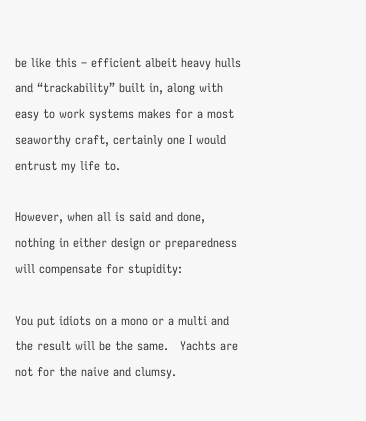be like this – efficient albeit heavy hulls and “trackability” built in, along with easy to work systems makes for a most seaworthy craft, certainly one I would entrust my life to.

However, when all is said and done, nothing in either design or preparedness will compensate for stupidity:

You put idiots on a mono or a multi and the result will be the same.   Yachts are not for the naive and clumsy.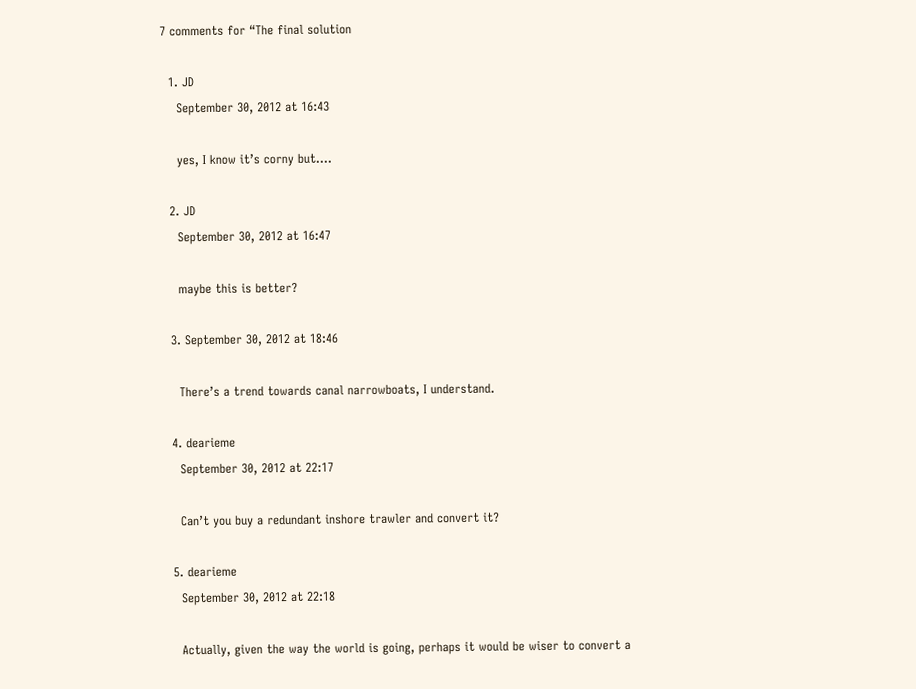7 comments for “The final solution

  1. JD
    September 30, 2012 at 16:43

    yes, I know it’s corny but….

  2. JD
    September 30, 2012 at 16:47

    maybe this is better?

  3. September 30, 2012 at 18:46

    There’s a trend towards canal narrowboats, I understand.

  4. dearieme
    September 30, 2012 at 22:17

    Can’t you buy a redundant inshore trawler and convert it?

  5. dearieme
    September 30, 2012 at 22:18

    Actually, given the way the world is going, perhaps it would be wiser to convert a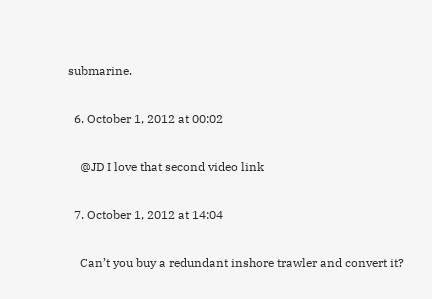submarine.

  6. October 1, 2012 at 00:02

    @JD I love that second video link

  7. October 1, 2012 at 14:04

    Can’t you buy a redundant inshore trawler and convert it?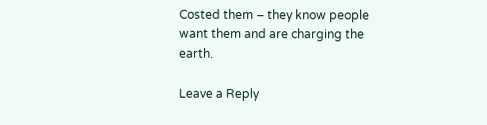Costed them – they know people want them and are charging the earth.

Leave a Reply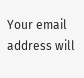Your email address will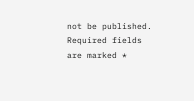not be published. Required fields are marked *